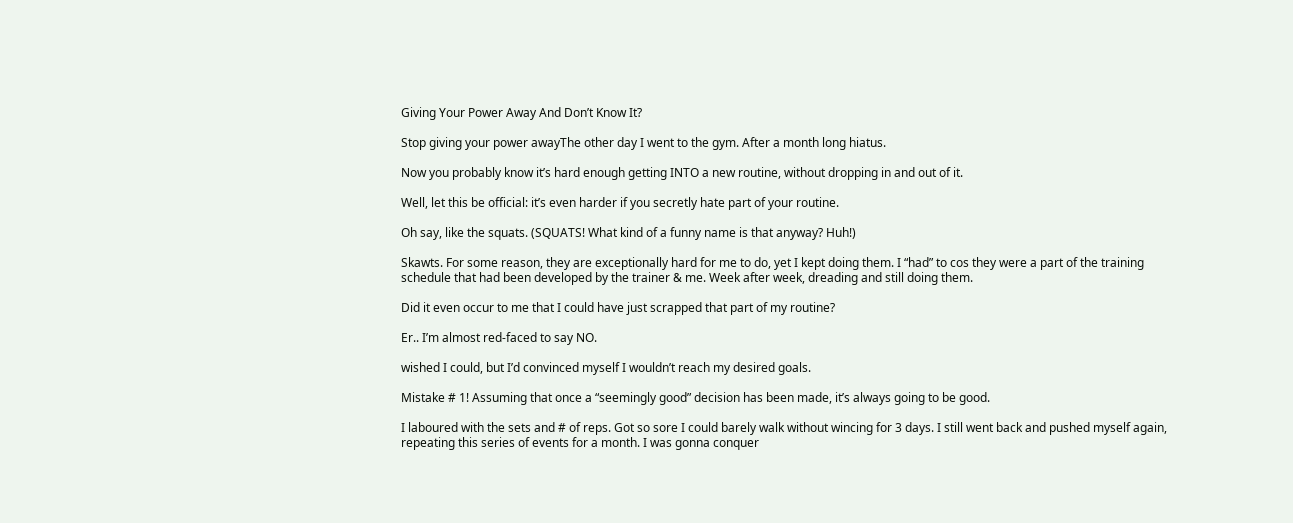Giving Your Power Away And Don’t Know It?

Stop giving your power awayThe other day I went to the gym. After a month long hiatus.

Now you probably know it’s hard enough getting INTO a new routine, without dropping in and out of it.

Well, let this be official: it’s even harder if you secretly hate part of your routine.

Oh say, like the squats. (SQUATS! What kind of a funny name is that anyway? Huh!)

Skawts. For some reason, they are exceptionally hard for me to do, yet I kept doing them. I “had” to cos they were a part of the training schedule that had been developed by the trainer & me. Week after week, dreading and still doing them.

Did it even occur to me that I could have just scrapped that part of my routine?

Er.. I’m almost red-faced to say NO.

wished I could, but I’d convinced myself I wouldn’t reach my desired goals.

Mistake # 1! Assuming that once a “seemingly good” decision has been made, it’s always going to be good.

I laboured with the sets and # of reps. Got so sore I could barely walk without wincing for 3 days. I still went back and pushed myself again, repeating this series of events for a month. I was gonna conquer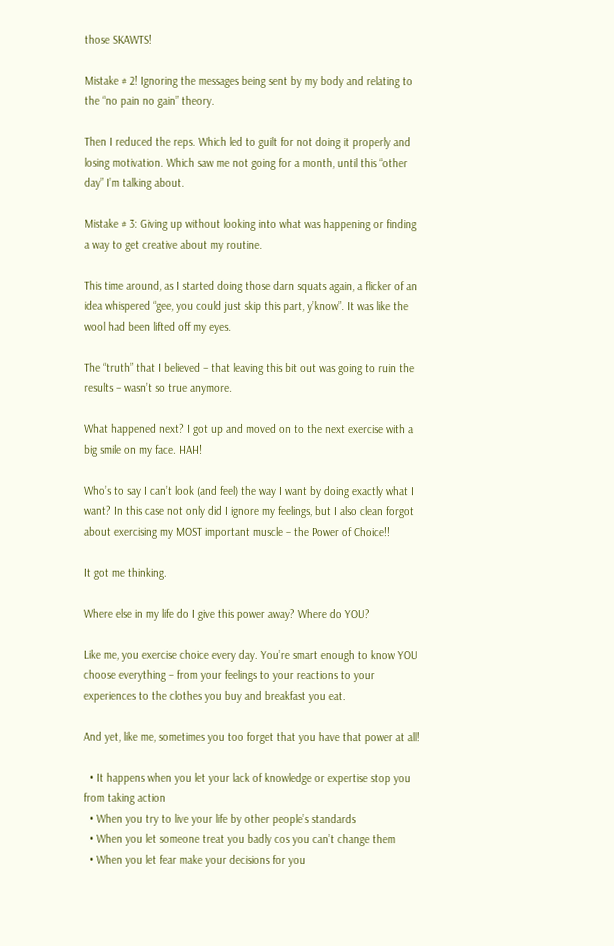those SKAWTS!

Mistake # 2! Ignoring the messages being sent by my body and relating to the “no pain no gain” theory.

Then I reduced the reps. Which led to guilt for not doing it properly and losing motivation. Which saw me not going for a month, until this “other day” I’m talking about.

Mistake # 3: Giving up without looking into what was happening or finding a way to get creative about my routine.

This time around, as I started doing those darn squats again, a flicker of an idea whispered “gee, you could just skip this part, y’know”. It was like the wool had been lifted off my eyes.

The “truth” that I believed – that leaving this bit out was going to ruin the results – wasn’t so true anymore.

What happened next? I got up and moved on to the next exercise with a big smile on my face. HAH!

Who’s to say I can’t look (and feel) the way I want by doing exactly what I want? In this case not only did I ignore my feelings, but I also clean forgot about exercising my MOST important muscle – the Power of Choice!!

It got me thinking.

Where else in my life do I give this power away? Where do YOU?

Like me, you exercise choice every day. You’re smart enough to know YOU choose everything – from your feelings to your reactions to your experiences to the clothes you buy and breakfast you eat.

And yet, like me, sometimes you too forget that you have that power at all!

  • It happens when you let your lack of knowledge or expertise stop you from taking action
  • When you try to live your life by other people’s standards
  • When you let someone treat you badly cos you can’t change them
  • When you let fear make your decisions for you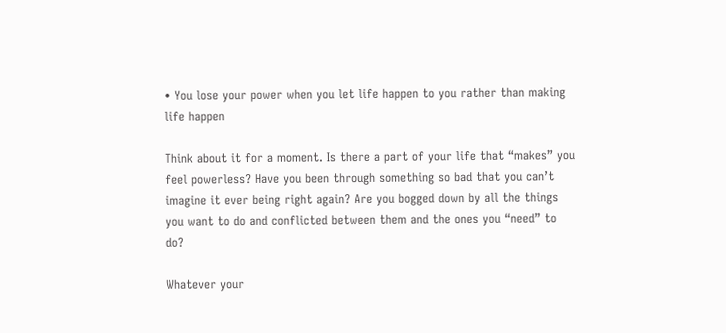• You lose your power when you let life happen to you rather than making life happen

Think about it for a moment. Is there a part of your life that “makes” you feel powerless? Have you been through something so bad that you can’t imagine it ever being right again? Are you bogged down by all the things you want to do and conflicted between them and the ones you “need” to do?

Whatever your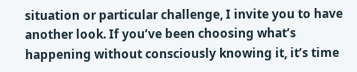situation or particular challenge, I invite you to have another look. If you’ve been choosing what’s happening without consciously knowing it, it’s time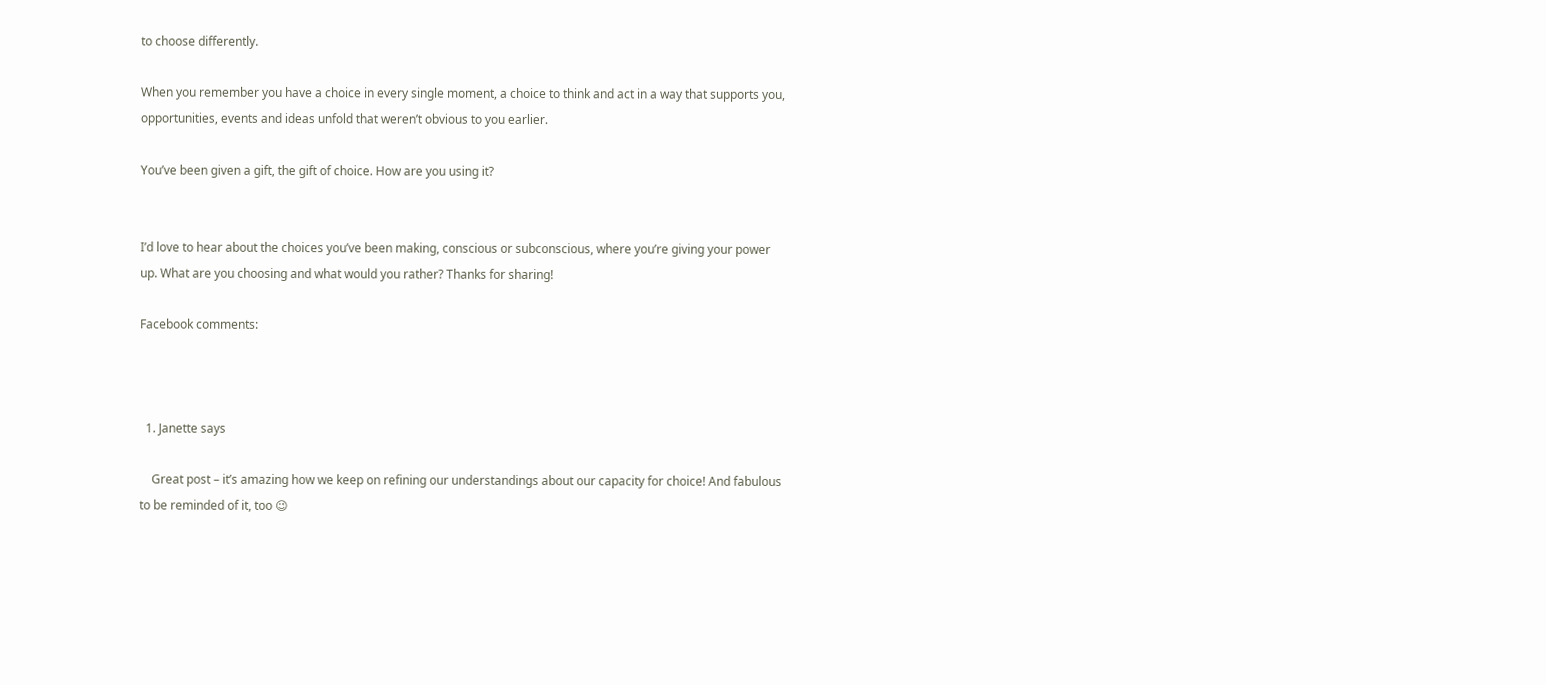to choose differently.

When you remember you have a choice in every single moment, a choice to think and act in a way that supports you, opportunities, events and ideas unfold that weren’t obvious to you earlier.

You’ve been given a gift, the gift of choice. How are you using it?


I’d love to hear about the choices you’ve been making, conscious or subconscious, where you’re giving your power up. What are you choosing and what would you rather? Thanks for sharing!

Facebook comments:



  1. Janette says

    Great post – it’s amazing how we keep on refining our understandings about our capacity for choice! And fabulous to be reminded of it, too 😉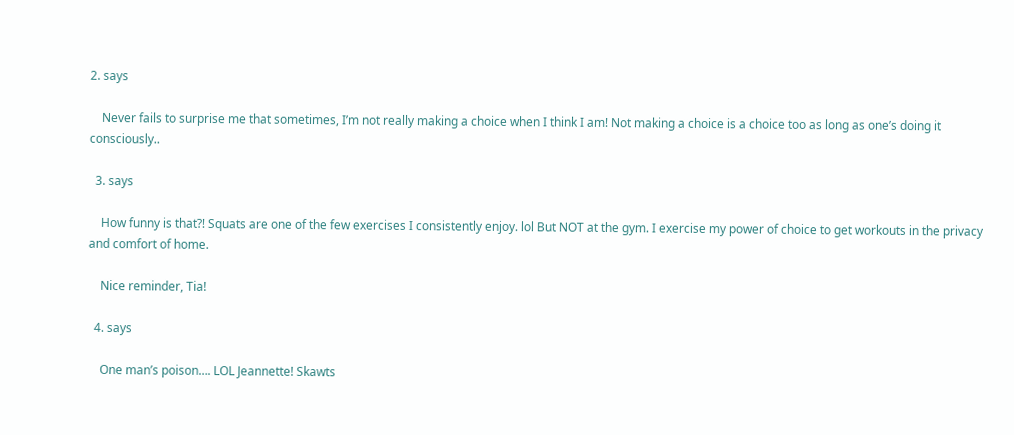2. says

    Never fails to surprise me that sometimes, I’m not really making a choice when I think I am! Not making a choice is a choice too as long as one’s doing it consciously..

  3. says

    How funny is that?! Squats are one of the few exercises I consistently enjoy. lol But NOT at the gym. I exercise my power of choice to get workouts in the privacy and comfort of home.

    Nice reminder, Tia!

  4. says

    One man’s poison…. LOL Jeannette! Skawts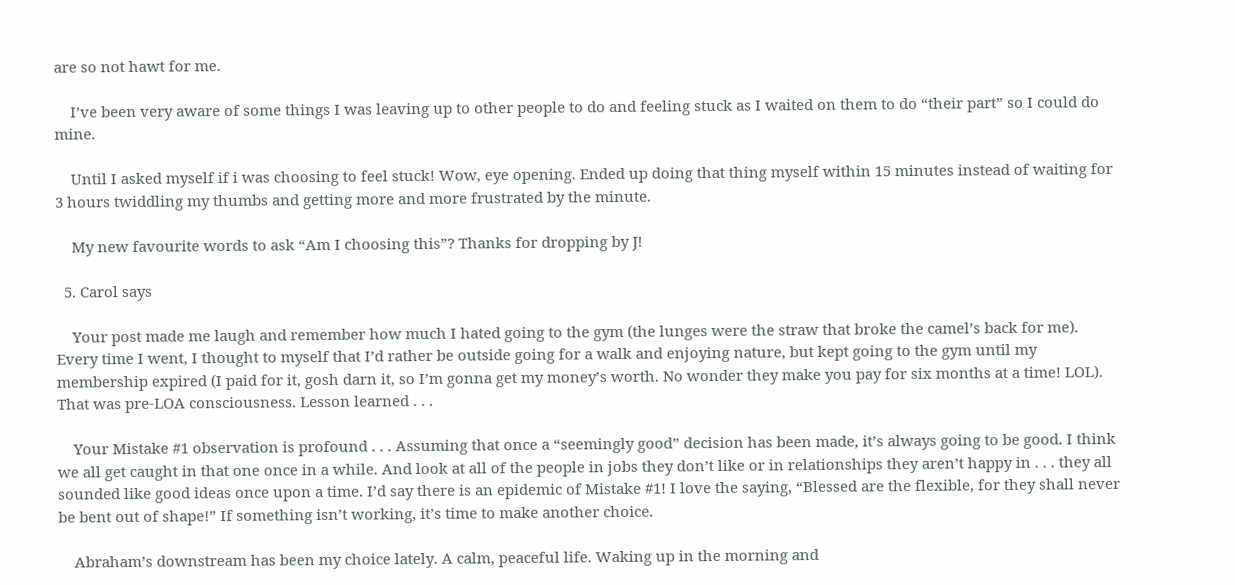are so not hawt for me.

    I’ve been very aware of some things I was leaving up to other people to do and feeling stuck as I waited on them to do “their part” so I could do mine.

    Until I asked myself if i was choosing to feel stuck! Wow, eye opening. Ended up doing that thing myself within 15 minutes instead of waiting for 3 hours twiddling my thumbs and getting more and more frustrated by the minute.

    My new favourite words to ask “Am I choosing this”? Thanks for dropping by J!

  5. Carol says

    Your post made me laugh and remember how much I hated going to the gym (the lunges were the straw that broke the camel’s back for me). Every time I went, I thought to myself that I’d rather be outside going for a walk and enjoying nature, but kept going to the gym until my membership expired (I paid for it, gosh darn it, so I’m gonna get my money’s worth. No wonder they make you pay for six months at a time! LOL). That was pre-LOA consciousness. Lesson learned . . .

    Your Mistake #1 observation is profound . . . Assuming that once a “seemingly good” decision has been made, it’s always going to be good. I think we all get caught in that one once in a while. And look at all of the people in jobs they don’t like or in relationships they aren’t happy in . . . they all sounded like good ideas once upon a time. I’d say there is an epidemic of Mistake #1! I love the saying, “Blessed are the flexible, for they shall never be bent out of shape!” If something isn’t working, it’s time to make another choice.

    Abraham’s downstream has been my choice lately. A calm, peaceful life. Waking up in the morning and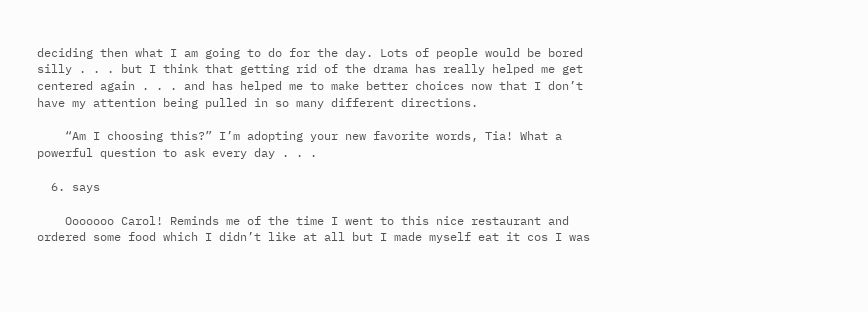deciding then what I am going to do for the day. Lots of people would be bored silly . . . but I think that getting rid of the drama has really helped me get centered again . . . and has helped me to make better choices now that I don’t have my attention being pulled in so many different directions.

    “Am I choosing this?” I’m adopting your new favorite words, Tia! What a powerful question to ask every day . . .

  6. says

    Ooooooo Carol! Reminds me of the time I went to this nice restaurant and ordered some food which I didn’t like at all but I made myself eat it cos I was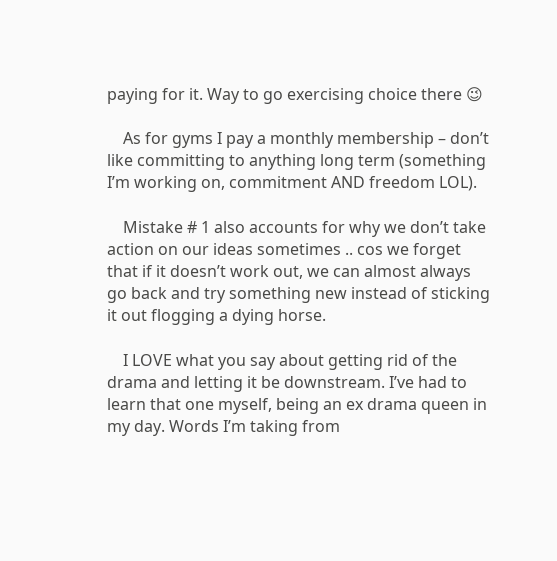paying for it. Way to go exercising choice there 😉

    As for gyms I pay a monthly membership – don’t like committing to anything long term (something I’m working on, commitment AND freedom LOL).

    Mistake # 1 also accounts for why we don’t take action on our ideas sometimes .. cos we forget that if it doesn’t work out, we can almost always go back and try something new instead of sticking it out flogging a dying horse.

    I LOVE what you say about getting rid of the drama and letting it be downstream. I’ve had to learn that one myself, being an ex drama queen in my day. Words I’m taking from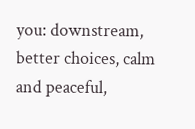you: downstream, better choices, calm and peaceful,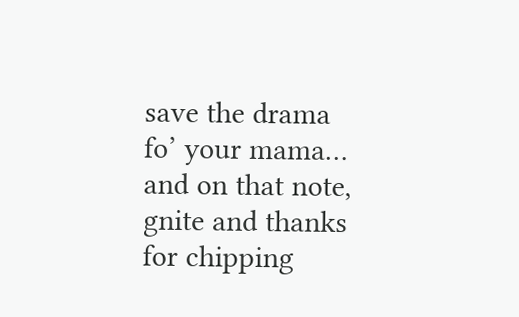save the drama fo’ your mama… and on that note, gnite and thanks for chipping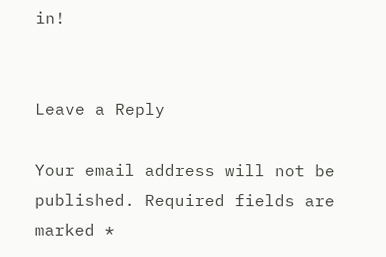in!


Leave a Reply

Your email address will not be published. Required fields are marked *